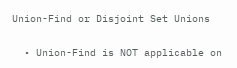Union-Find or Disjoint Set Unions

  • Union-Find is NOT applicable on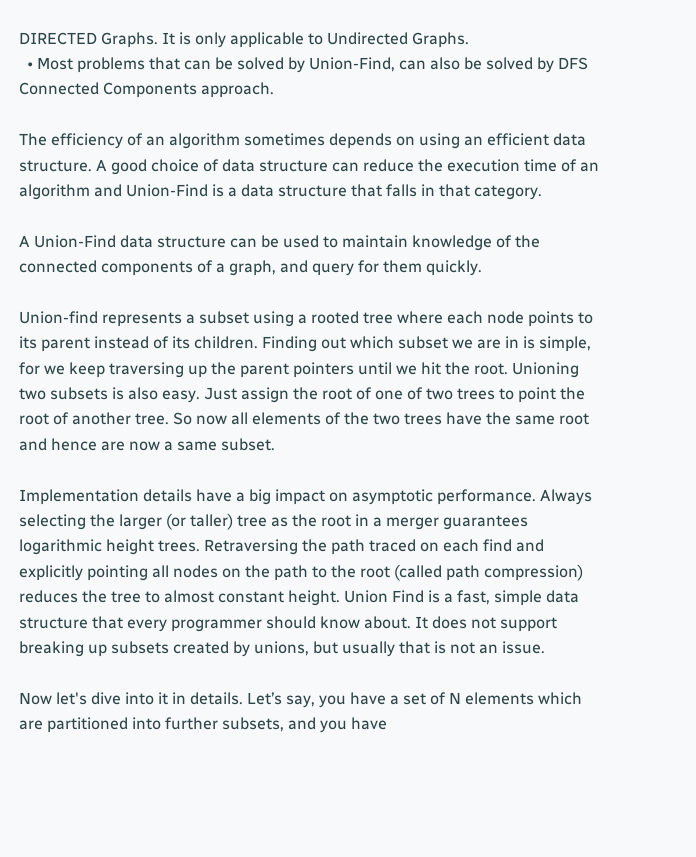DIRECTED Graphs. It is only applicable to Undirected Graphs.
  • Most problems that can be solved by Union-Find, can also be solved by DFS Connected Components approach.

The efficiency of an algorithm sometimes depends on using an efficient data structure. A good choice of data structure can reduce the execution time of an algorithm and Union-Find is a data structure that falls in that category.

A Union-Find data structure can be used to maintain knowledge of the connected components of a graph, and query for them quickly.

Union-find represents a subset using a rooted tree where each node points to its parent instead of its children. Finding out which subset we are in is simple, for we keep traversing up the parent pointers until we hit the root. Unioning two subsets is also easy. Just assign the root of one of two trees to point the root of another tree. So now all elements of the two trees have the same root and hence are now a same subset.

Implementation details have a big impact on asymptotic performance. Always selecting the larger (or taller) tree as the root in a merger guarantees logarithmic height trees. Retraversing the path traced on each find and explicitly pointing all nodes on the path to the root (called path compression) reduces the tree to almost constant height. Union Find is a fast, simple data structure that every programmer should know about. It does not support breaking up subsets created by unions, but usually that is not an issue.

Now let's dive into it in details. Let’s say, you have a set of N elements which are partitioned into further subsets, and you have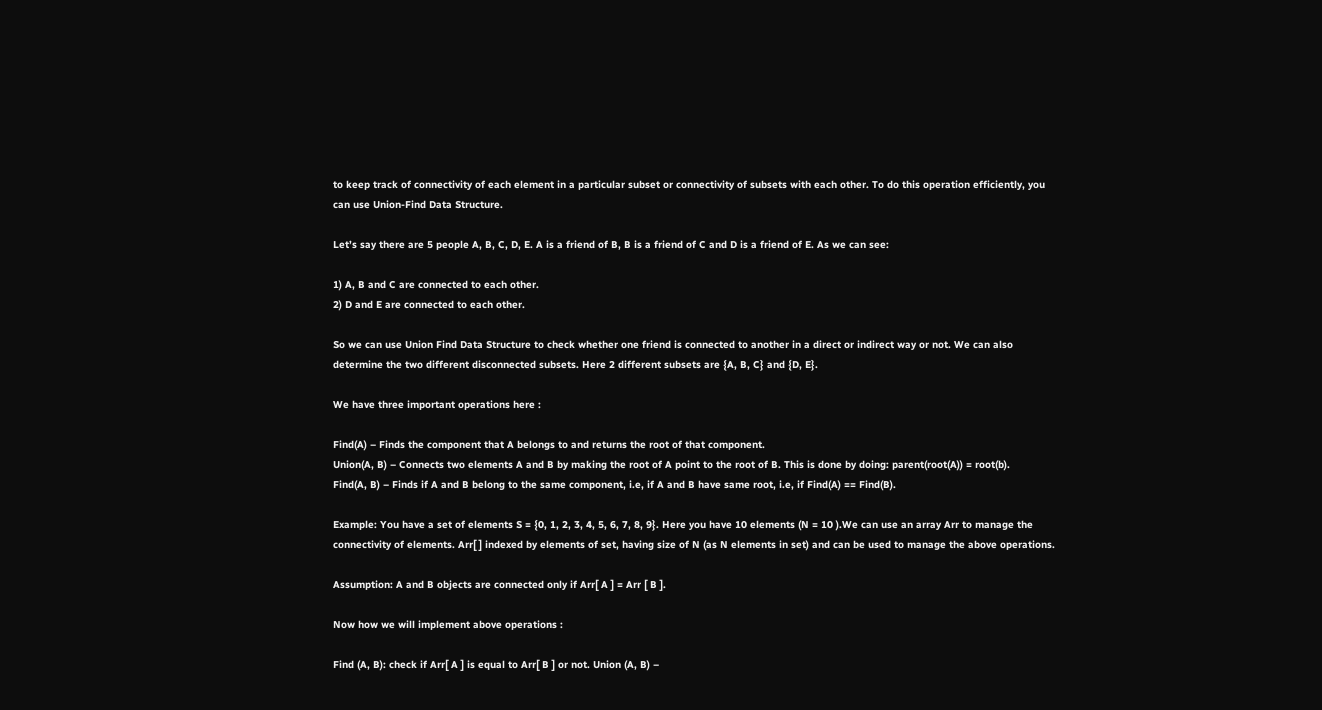to keep track of connectivity of each element in a particular subset or connectivity of subsets with each other. To do this operation efficiently, you can use Union-Find Data Structure.

Let’s say there are 5 people A, B, C, D, E. A is a friend of B, B is a friend of C and D is a friend of E. As we can see:

1) A, B and C are connected to each other.
2) D and E are connected to each other.

So we can use Union Find Data Structure to check whether one friend is connected to another in a direct or indirect way or not. We can also determine the two different disconnected subsets. Here 2 different subsets are {A, B, C} and {D, E}.

We have three important operations here :

Find(A) – Finds the component that A belongs to and returns the root of that component.
Union(A, B) – Connects two elements A and B by making the root of A point to the root of B. This is done by doing: parent(root(A)) = root(b).
Find(A, B) – Finds if A and B belong to the same component, i.e, if A and B have same root, i.e, if Find(A) == Find(B).

Example: You have a set of elements S = {0, 1, 2, 3, 4, 5, 6, 7, 8, 9}. Here you have 10 elements (N = 10 ).We can use an array Arr to manage the connectivity of elements. Arr[ ] indexed by elements of set, having size of N (as N elements in set) and can be used to manage the above operations.

Assumption: A and B objects are connected only if Arr[ A ] = Arr [ B ].

Now how we will implement above operations :

Find (A, B): check if Arr[ A ] is equal to Arr[ B ] or not. Union (A, B) –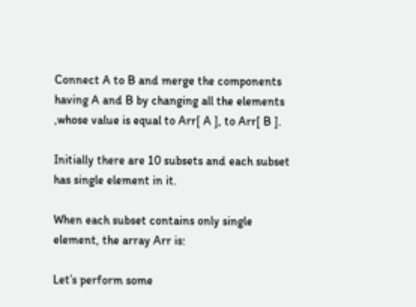Connect A to B and merge the components having A and B by changing all the elements ,whose value is equal to Arr[ A ], to Arr[ B ].

Initially there are 10 subsets and each subset has single element in it.

When each subset contains only single element, the array Arr is:

Let’s perform some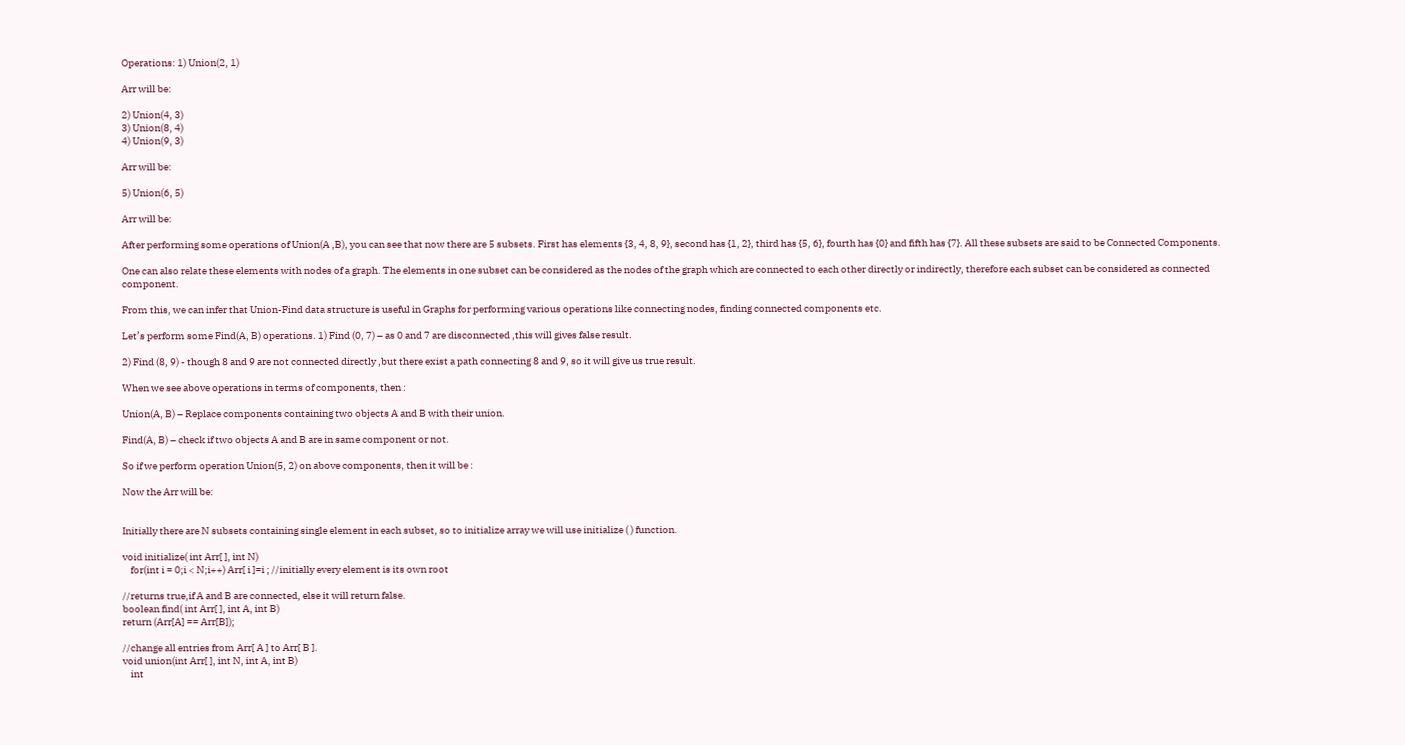Operations: 1) Union(2, 1)

Arr will be:

2) Union(4, 3)
3) Union(8, 4)
4) Union(9, 3)

Arr will be:

5) Union(6, 5)

Arr will be:

After performing some operations of Union(A ,B), you can see that now there are 5 subsets. First has elements {3, 4, 8, 9}, second has {1, 2}, third has {5, 6}, fourth has {0} and fifth has {7}. All these subsets are said to be Connected Components.

One can also relate these elements with nodes of a graph. The elements in one subset can be considered as the nodes of the graph which are connected to each other directly or indirectly, therefore each subset can be considered as connected component.

From this, we can infer that Union-Find data structure is useful in Graphs for performing various operations like connecting nodes, finding connected components etc.

Let’s perform some Find(A, B) operations. 1) Find (0, 7) – as 0 and 7 are disconnected ,this will gives false result.

2) Find (8, 9) - though 8 and 9 are not connected directly ,but there exist a path connecting 8 and 9, so it will give us true result.

When we see above operations in terms of components, then :

Union(A, B) – Replace components containing two objects A and B with their union.

Find(A, B) – check if two objects A and B are in same component or not.

So if we perform operation Union(5, 2) on above components, then it will be :

Now the Arr will be:


Initially there are N subsets containing single element in each subset, so to initialize array we will use initialize ( ) function.

void initialize( int Arr[ ], int N)
    for(int i = 0;i < N;i++) Arr[ i ]=i ; //initially every element is its own root

//returns true,if A and B are connected, else it will return false.
boolean find( int Arr[ ], int A, int B)
return (Arr[A] == Arr[B]);

//change all entries from Arr[ A ] to Arr[ B ].
void union(int Arr[ ], int N, int A, int B)
    int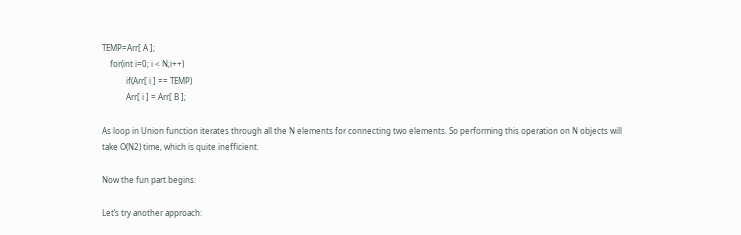TEMP=Arr[ A ];
    for(int i=0; i < N;i++)
            if(Arr[ i ] == TEMP)
            Arr[ i ] = Arr[ B ];

As loop in Union function iterates through all the N elements for connecting two elements. So performing this operation on N objects will take O(N2) time, which is quite inefficient.

Now the fun part begins:

Let’s try another approach: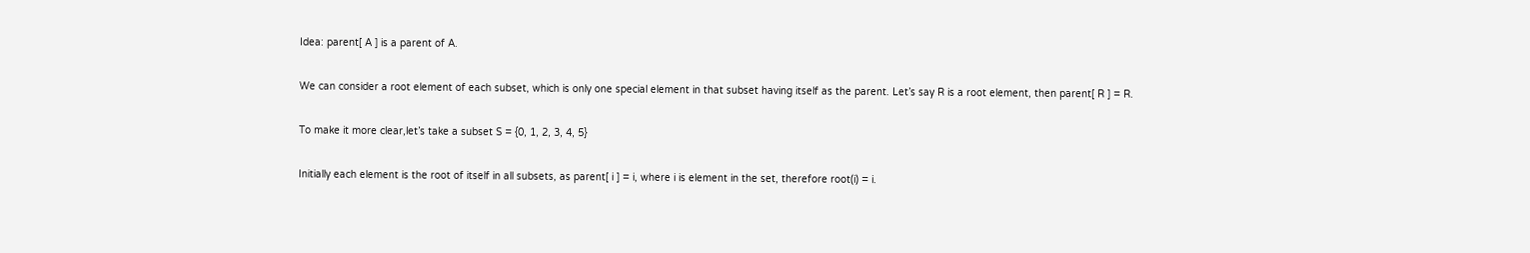Idea: parent[ A ] is a parent of A.

We can consider a root element of each subset, which is only one special element in that subset having itself as the parent. Let’s say R is a root element, then parent[ R ] = R.

To make it more clear,let’s take a subset S = {0, 1, 2, 3, 4, 5}

Initially each element is the root of itself in all subsets, as parent[ i ] = i, where i is element in the set, therefore root(i) = i.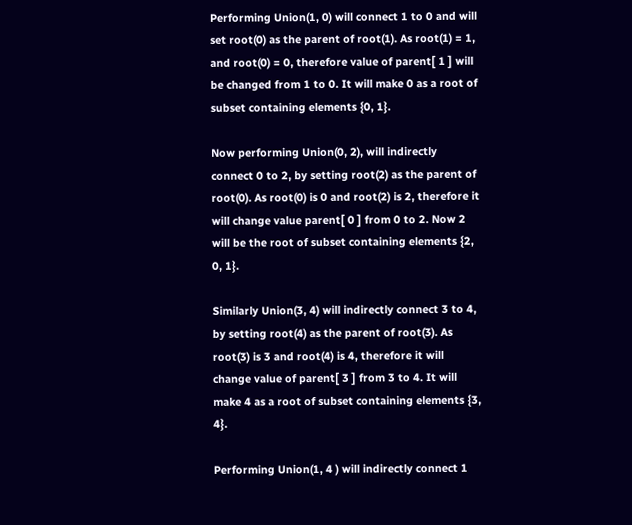Performing Union(1, 0) will connect 1 to 0 and will set root(0) as the parent of root(1). As root(1) = 1, and root(0) = 0, therefore value of parent[ 1 ] will be changed from 1 to 0. It will make 0 as a root of subset containing elements {0, 1}.

Now performing Union(0, 2), will indirectly connect 0 to 2, by setting root(2) as the parent of root(0). As root(0) is 0 and root(2) is 2, therefore it will change value parent[ 0 ] from 0 to 2. Now 2 will be the root of subset containing elements {2, 0, 1}.

Similarly Union(3, 4) will indirectly connect 3 to 4, by setting root(4) as the parent of root(3). As root(3) is 3 and root(4) is 4, therefore it will change value of parent[ 3 ] from 3 to 4. It will make 4 as a root of subset containing elements {3, 4}.

Performing Union(1, 4 ) will indirectly connect 1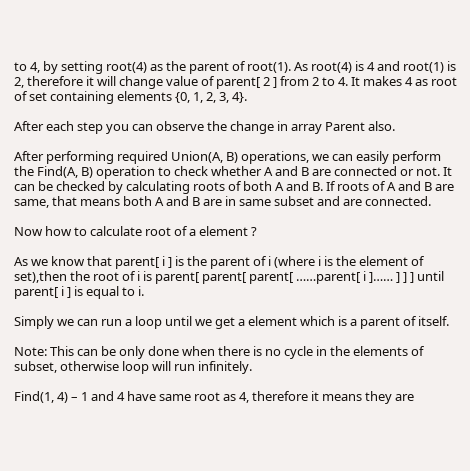to 4, by setting root(4) as the parent of root(1). As root(4) is 4 and root(1) is 2, therefore it will change value of parent[ 2 ] from 2 to 4. It makes 4 as root of set containing elements {0, 1, 2, 3, 4}.

After each step you can observe the change in array Parent also.

After performing required Union(A, B) operations, we can easily perform the Find(A, B) operation to check whether A and B are connected or not. It can be checked by calculating roots of both A and B. If roots of A and B are same, that means both A and B are in same subset and are connected.

Now how to calculate root of a element ?

As we know that parent[ i ] is the parent of i (where i is the element of set),then the root of i is parent[ parent[ parent[ ……parent[ i ]…… ] ] ] until parent[ i ] is equal to i.

Simply we can run a loop until we get a element which is a parent of itself.

Note: This can be only done when there is no cycle in the elements of subset, otherwise loop will run infinitely.

Find(1, 4) – 1 and 4 have same root as 4, therefore it means they are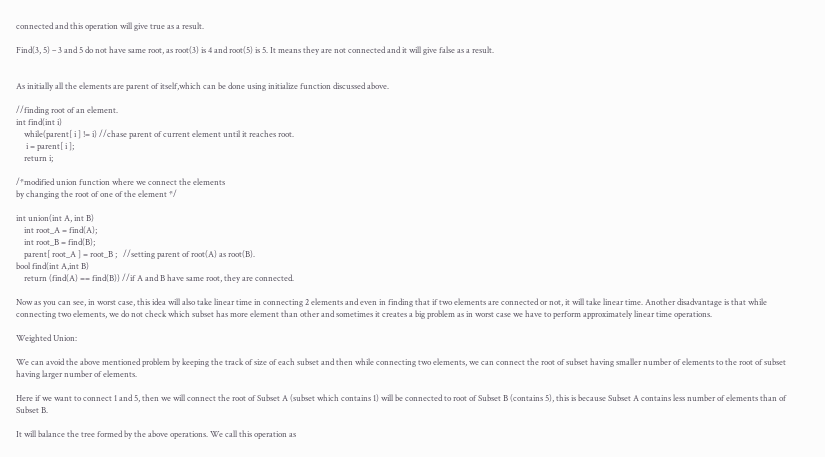connected and this operation will give true as a result.

Find(3, 5) – 3 and 5 do not have same root, as root(3) is 4 and root(5) is 5. It means they are not connected and it will give false as a result.


As initially all the elements are parent of itself,which can be done using initialize function discussed above.

//finding root of an element.
int find(int i)
    while(parent[ i ] != i) //chase parent of current element until it reaches root.
     i = parent[ i ];
    return i;

/*modified union function where we connect the elements
by changing the root of one of the element */

int union(int A, int B)
    int root_A = find(A);
    int root_B = find(B);
    parent[ root_A ] = root_B ;   //setting parent of root(A) as root(B).
bool find(int A,int B)
    return (find(A) == find(B)) //if A and B have same root, they are connected.

Now as you can see, in worst case, this idea will also take linear time in connecting 2 elements and even in finding that if two elements are connected or not, it will take linear time. Another disadvantage is that while connecting two elements, we do not check which subset has more element than other and sometimes it creates a big problem as in worst case we have to perform approximately linear time operations.

Weighted Union:

We can avoid the above mentioned problem by keeping the track of size of each subset and then while connecting two elements, we can connect the root of subset having smaller number of elements to the root of subset having larger number of elements.

Here if we want to connect 1 and 5, then we will connect the root of Subset A (subset which contains 1) will be connected to root of Subset B (contains 5), this is because Subset A contains less number of elements than of Subset B.

It will balance the tree formed by the above operations. We call this operation as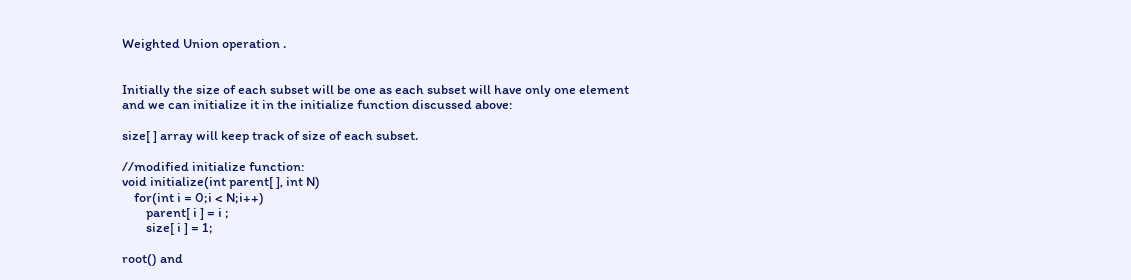Weighted Union operation .


Initially the size of each subset will be one as each subset will have only one element and we can initialize it in the initialize function discussed above:

size[ ] array will keep track of size of each subset.

//modified initialize function:
void initialize(int parent[ ], int N)
    for(int i = 0;i < N;i++)
        parent[ i ] = i ;
        size[ i ] = 1;

root() and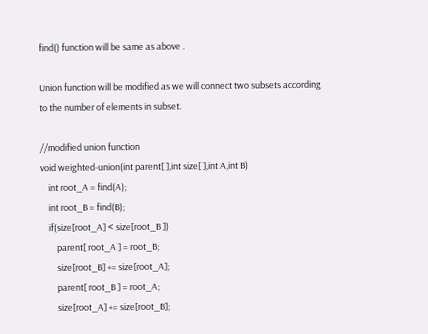find() function will be same as above .

Union function will be modified as we will connect two subsets according to the number of elements in subset.

//modified union function
void weighted-union(int parent[ ],int size[ ],int A,int B)
    int root_A = find(A);
    int root_B = find(B);
    if(size[root_A] < size[root_B ])
        parent[ root_A ] = root_B;
        size[root_B] += size[root_A];
        parent[ root_B ] = root_A;
        size[root_A] += size[root_B];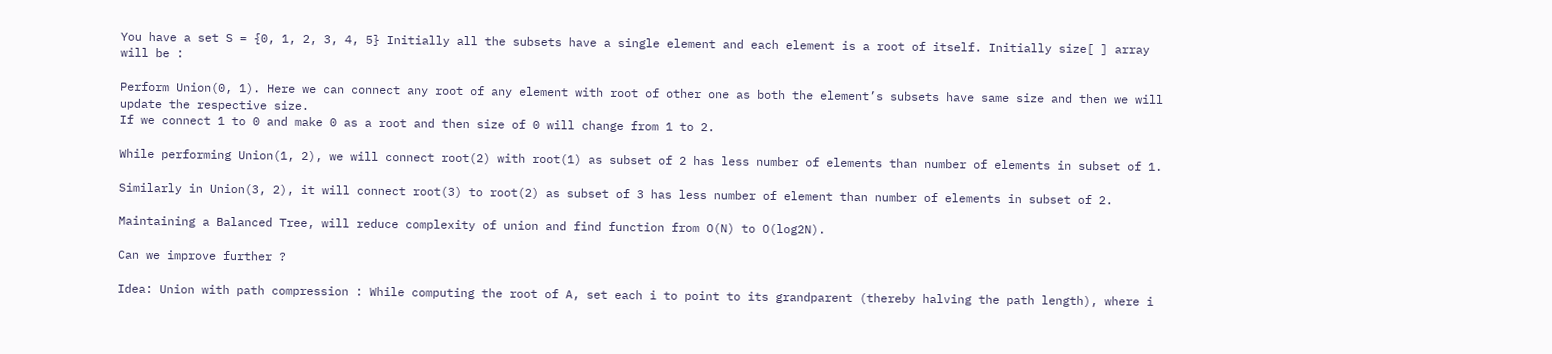You have a set S = {0, 1, 2, 3, 4, 5} Initially all the subsets have a single element and each element is a root of itself. Initially size[ ] array will be :

Perform Union(0, 1). Here we can connect any root of any element with root of other one as both the element’s subsets have same size and then we will update the respective size.
If we connect 1 to 0 and make 0 as a root and then size of 0 will change from 1 to 2.

While performing Union(1, 2), we will connect root(2) with root(1) as subset of 2 has less number of elements than number of elements in subset of 1.

Similarly in Union(3, 2), it will connect root(3) to root(2) as subset of 3 has less number of element than number of elements in subset of 2.

Maintaining a Balanced Tree, will reduce complexity of union and find function from O(N) to O(log2N).

Can we improve further ?

Idea: Union with path compression : While computing the root of A, set each i to point to its grandparent (thereby halving the path length), where i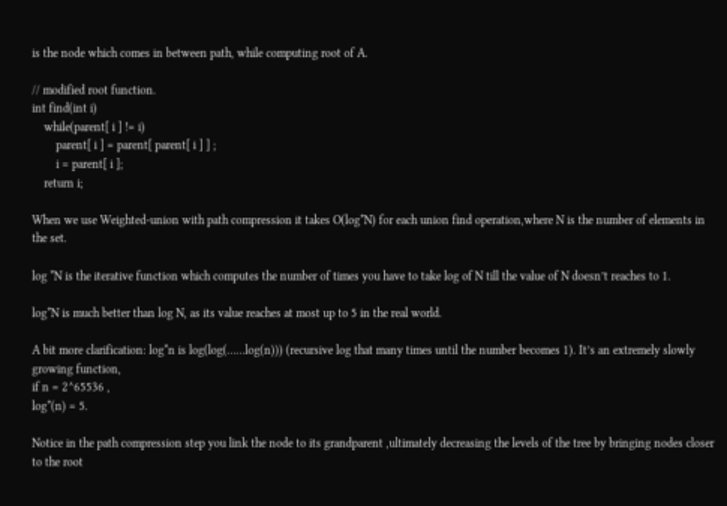is the node which comes in between path, while computing root of A.

// modified root function.
int find(int i)
    while(parent[ i ] != i)
        parent[ i ] = parent[ parent[ i ] ] ;
        i = parent[ i ];
    return i;

When we use Weighted-union with path compression it takes O(log*N) for each union find operation,where N is the number of elements in the set.

log *N is the iterative function which computes the number of times you have to take log of N till the value of N doesn’t reaches to 1.

log*N is much better than log N, as its value reaches at most up to 5 in the real world.

A bit more clarification: log*n is log(log(……log(n))) (recursive log that many times until the number becomes 1). It’s an extremely slowly growing function,
if n = 2^65536 ,
log*(n) = 5.

Notice in the path compression step you link the node to its grandparent ,ultimately decreasing the levels of the tree by bringing nodes closer to the root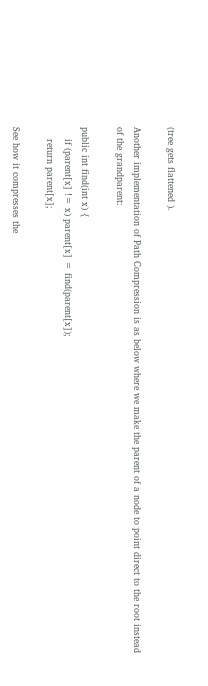(tree gets flattened ).

Another implementation of Path Compression is as below where we make the parent of a node to point direct to the root instead of the grandparent:

public int find(int x) {
    if (parent[x] != x) parent[x] = find(parent[x]);
    return parent[x];

See how it compresses the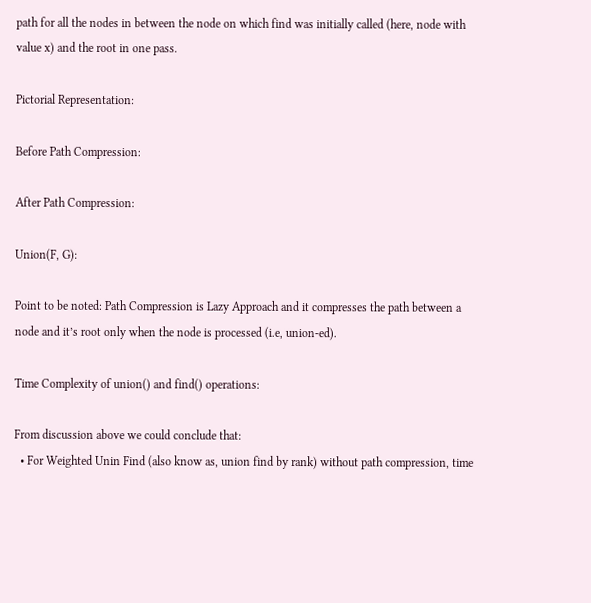path for all the nodes in between the node on which find was initially called (here, node with value x) and the root in one pass.

Pictorial Representation:

Before Path Compression:

After Path Compression:

Union(F, G):

Point to be noted: Path Compression is Lazy Approach and it compresses the path between a node and it’s root only when the node is processed (i.e, union-ed).

Time Complexity of union() and find() operations:

From discussion above we could conclude that:
  • For Weighted Unin Find (also know as, union find by rank) without path compression, time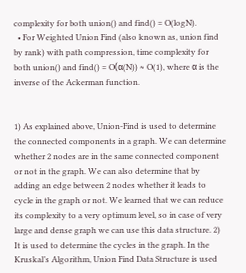complexity for both union() and find() = O(logN).
  • For Weighted Union Find (also known as, union find by rank) with path compression, time complexity for both union() and find() = O(α(N)) ≈ O(1), where α is the inverse of the Ackerman function.


1) As explained above, Union-Find is used to determine the connected components in a graph. We can determine whether 2 nodes are in the same connected component or not in the graph. We can also determine that by adding an edge between 2 nodes whether it leads to cycle in the graph or not. We learned that we can reduce its complexity to a very optimum level, so in case of very large and dense graph we can use this data structure. 2) It is used to determine the cycles in the graph. In the Kruskal’s Algorithm, Union Find Data Structure is used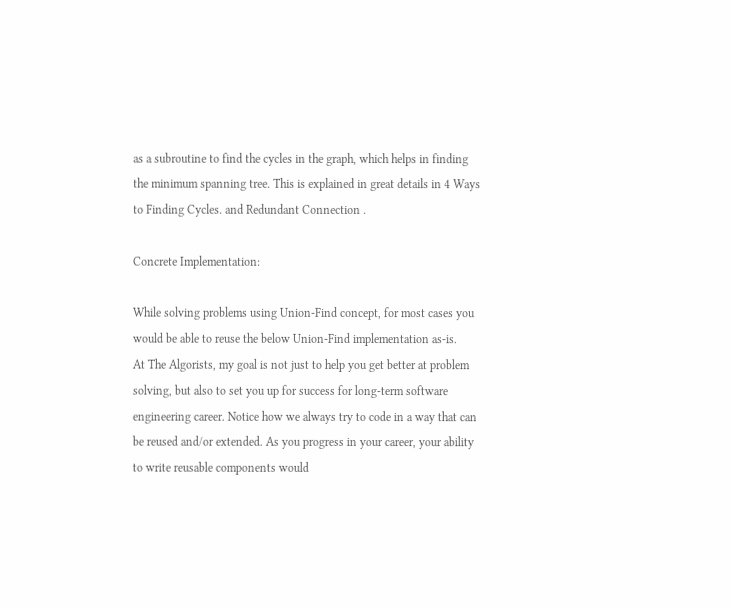as a subroutine to find the cycles in the graph, which helps in finding the minimum spanning tree. This is explained in great details in 4 Ways to Finding Cycles. and Redundant Connection .

Concrete Implementation:

While solving problems using Union-Find concept, for most cases you would be able to reuse the below Union-Find implementation as-is.
At The Algorists, my goal is not just to help you get better at problem solving, but also to set you up for success for long-term software engineering career. Notice how we always try to code in a way that can be reused and/or extended. As you progress in your career, your ability to write reusable components would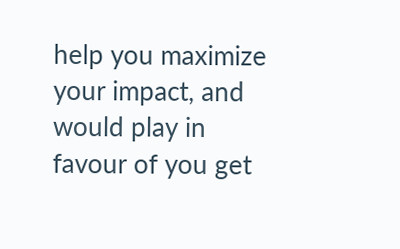help you maximize your impact, and would play in favour of you get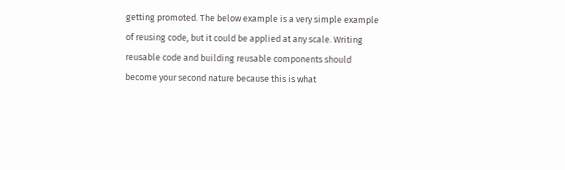getting promoted. The below example is a very simple example of reusing code, but it could be applied at any scale. Writing reusable code and building reusable components should become your second nature because this is what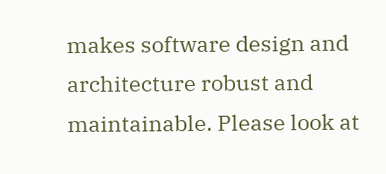makes software design and architecture robust and maintainable. Please look at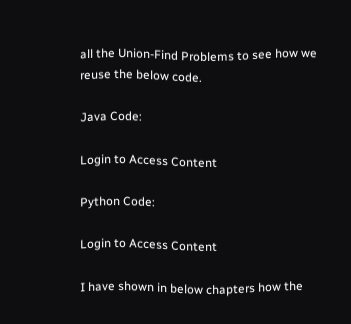all the Union-Find Problems to see how we reuse the below code.

Java Code:

Login to Access Content

Python Code:

Login to Access Content

I have shown in below chapters how the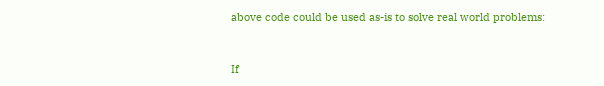above code could be used as-is to solve real world problems:


If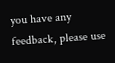you have any feedback, please use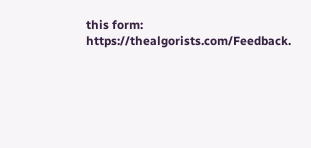this form: https://thealgorists.com/Feedback.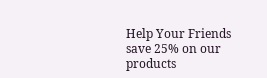Help Your Friends save 25% on our products